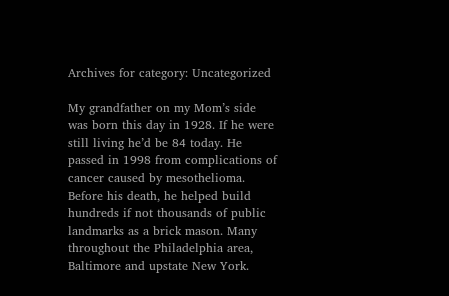Archives for category: Uncategorized

My grandfather on my Mom’s side was born this day in 1928. If he were still living he’d be 84 today. He passed in 1998 from complications of cancer caused by mesothelioma. Before his death, he helped build hundreds if not thousands of public landmarks as a brick mason. Many throughout the Philadelphia area, Baltimore and upstate New York.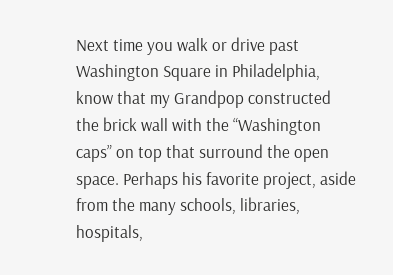Next time you walk or drive past Washington Square in Philadelphia, know that my Grandpop constructed the brick wall with the “Washington caps” on top that surround the open space. Perhaps his favorite project, aside from the many schools, libraries, hospitals,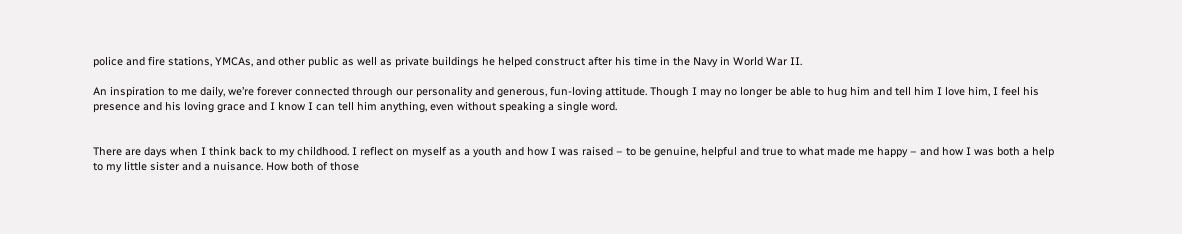police and fire stations, YMCAs, and other public as well as private buildings he helped construct after his time in the Navy in World War II.

An inspiration to me daily, we’re forever connected through our personality and generous, fun-loving attitude. Though I may no longer be able to hug him and tell him I love him, I feel his presence and his loving grace and I know I can tell him anything, even without speaking a single word.


There are days when I think back to my childhood. I reflect on myself as a youth and how I was raised – to be genuine, helpful and true to what made me happy – and how I was both a help to my little sister and a nuisance. How both of those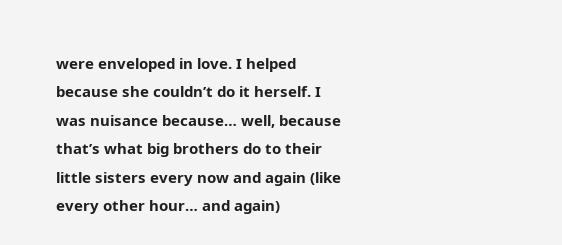were enveloped in love. I helped because she couldn’t do it herself. I was nuisance because… well, because that’s what big brothers do to their little sisters every now and again (like every other hour… and again)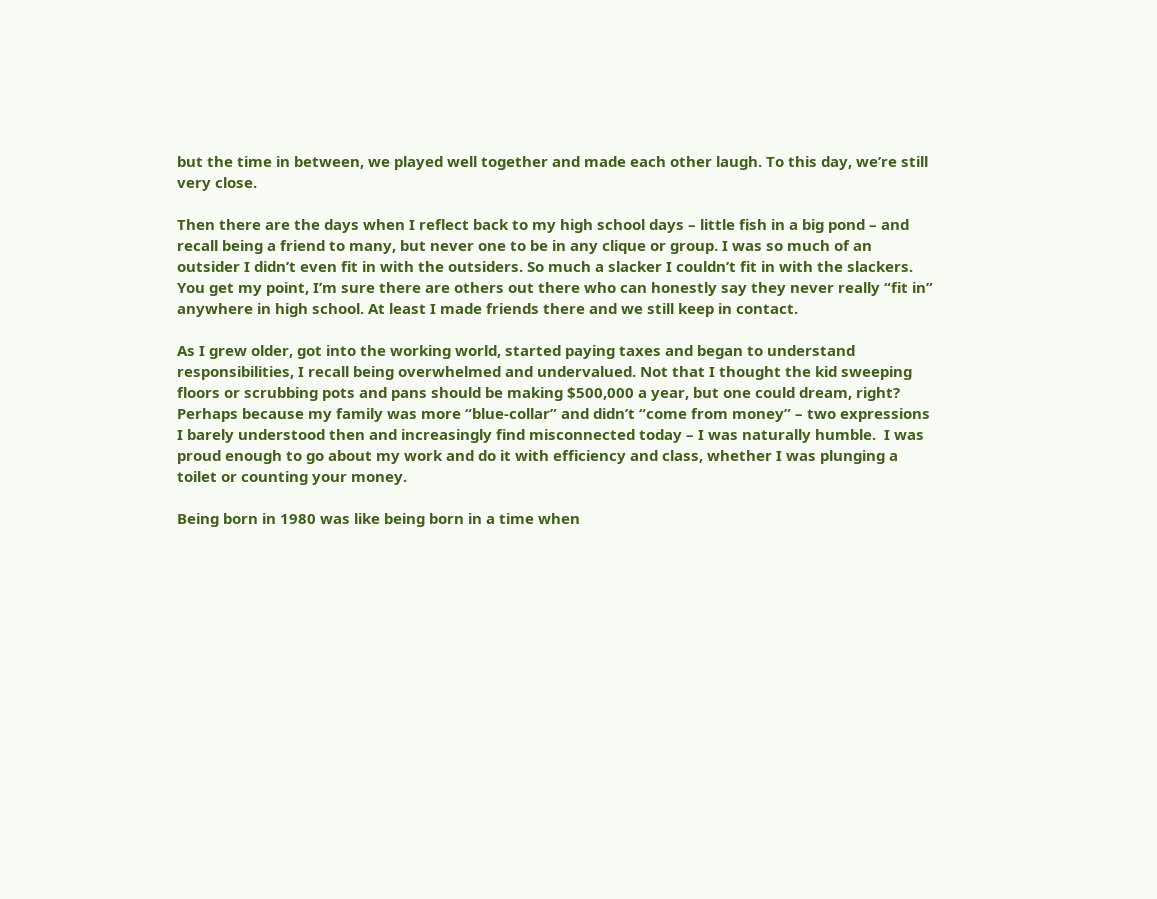but the time in between, we played well together and made each other laugh. To this day, we’re still very close.

Then there are the days when I reflect back to my high school days – little fish in a big pond – and recall being a friend to many, but never one to be in any clique or group. I was so much of an outsider I didn’t even fit in with the outsiders. So much a slacker I couldn’t fit in with the slackers. You get my point, I’m sure there are others out there who can honestly say they never really “fit in” anywhere in high school. At least I made friends there and we still keep in contact.

As I grew older, got into the working world, started paying taxes and began to understand responsibilities, I recall being overwhelmed and undervalued. Not that I thought the kid sweeping floors or scrubbing pots and pans should be making $500,000 a year, but one could dream, right? Perhaps because my family was more “blue-collar” and didn’t “come from money” – two expressions I barely understood then and increasingly find misconnected today – I was naturally humble.  I was proud enough to go about my work and do it with efficiency and class, whether I was plunging a toilet or counting your money.

Being born in 1980 was like being born in a time when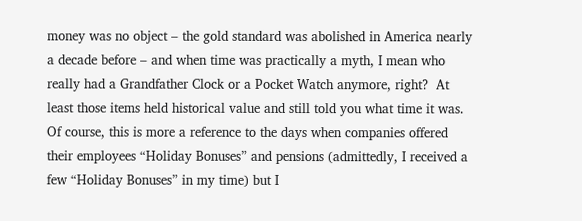money was no object – the gold standard was abolished in America nearly a decade before – and when time was practically a myth, I mean who really had a Grandfather Clock or a Pocket Watch anymore, right?  At least those items held historical value and still told you what time it was. Of course, this is more a reference to the days when companies offered their employees “Holiday Bonuses” and pensions (admittedly, I received a few “Holiday Bonuses” in my time) but I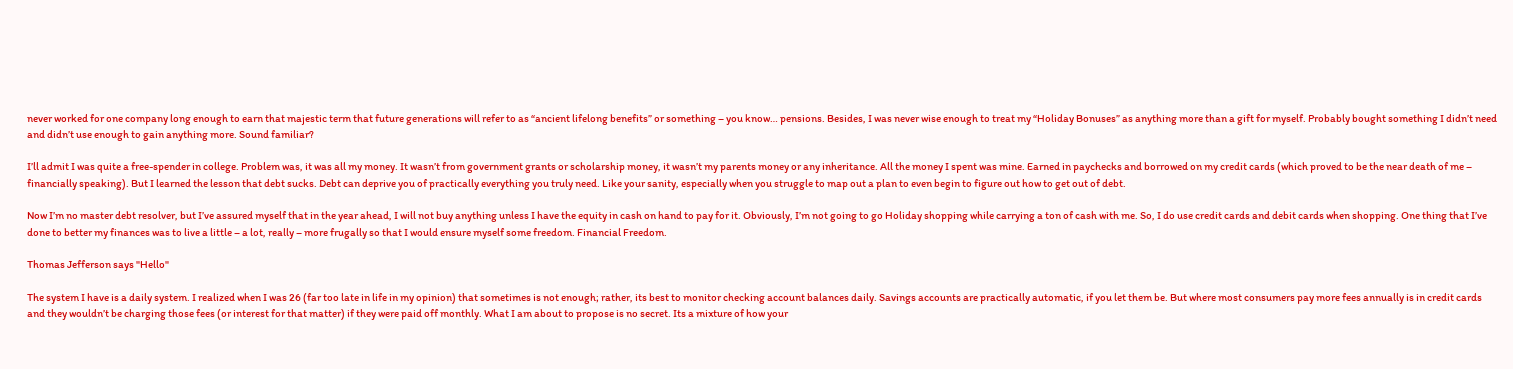never worked for one company long enough to earn that majestic term that future generations will refer to as “ancient lifelong benefits” or something – you know… pensions. Besides, I was never wise enough to treat my “Holiday Bonuses” as anything more than a gift for myself. Probably bought something I didn’t need and didn’t use enough to gain anything more. Sound familiar?

I’ll admit I was quite a free-spender in college. Problem was, it was all my money. It wasn’t from government grants or scholarship money, it wasn’t my parents money or any inheritance. All the money I spent was mine. Earned in paychecks and borrowed on my credit cards (which proved to be the near death of me – financially speaking). But I learned the lesson that debt sucks. Debt can deprive you of practically everything you truly need. Like your sanity, especially when you struggle to map out a plan to even begin to figure out how to get out of debt.

Now I’m no master debt resolver, but I’ve assured myself that in the year ahead, I will not buy anything unless I have the equity in cash on hand to pay for it. Obviously, I’m not going to go Holiday shopping while carrying a ton of cash with me. So, I do use credit cards and debit cards when shopping. One thing that I’ve done to better my finances was to live a little – a lot, really – more frugally so that I would ensure myself some freedom. Financial Freedom.

Thomas Jefferson says "Hello"

The system I have is a daily system. I realized when I was 26 (far too late in life in my opinion) that sometimes is not enough; rather, its best to monitor checking account balances daily. Savings accounts are practically automatic, if you let them be. But where most consumers pay more fees annually is in credit cards and they wouldn’t be charging those fees (or interest for that matter) if they were paid off monthly. What I am about to propose is no secret. Its a mixture of how your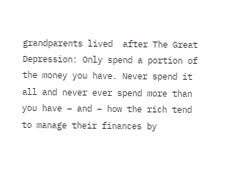grandparents lived  after The Great Depression: Only spend a portion of the money you have. Never spend it all and never ever spend more than you have – and – how the rich tend to manage their finances by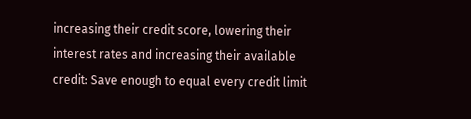increasing their credit score, lowering their interest rates and increasing their available credit: Save enough to equal every credit limit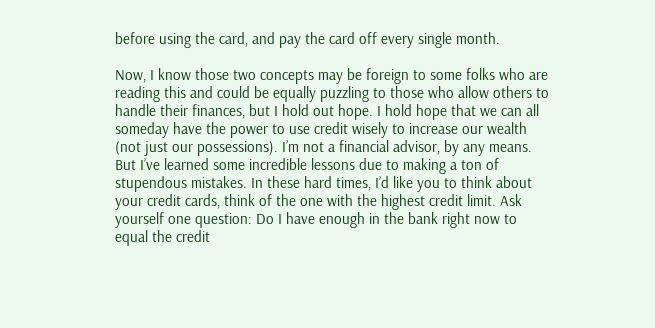before using the card, and pay the card off every single month.

Now, I know those two concepts may be foreign to some folks who are reading this and could be equally puzzling to those who allow others to handle their finances, but I hold out hope. I hold hope that we can all someday have the power to use credit wisely to increase our wealth (not just our possessions). I’m not a financial advisor, by any means. But I’ve learned some incredible lessons due to making a ton of stupendous mistakes. In these hard times, I’d like you to think about your credit cards, think of the one with the highest credit limit. Ask yourself one question: Do I have enough in the bank right now to equal the credit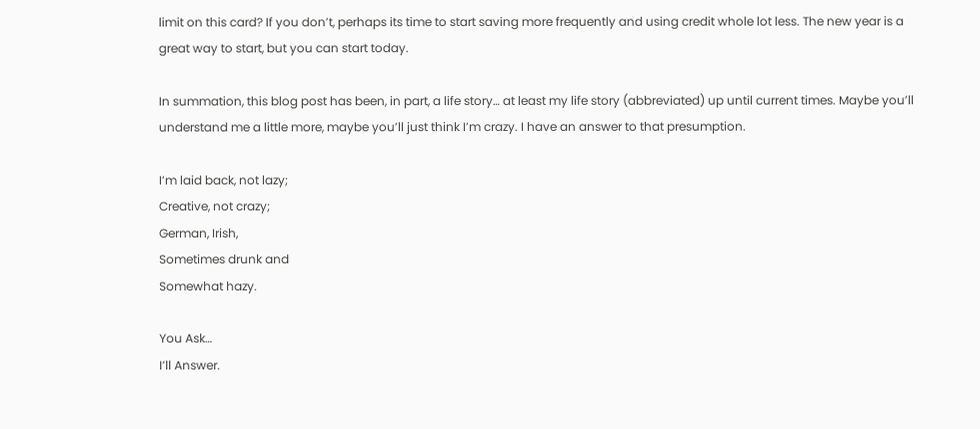limit on this card? If you don’t, perhaps its time to start saving more frequently and using credit whole lot less. The new year is a great way to start, but you can start today.

In summation, this blog post has been, in part, a life story… at least my life story (abbreviated) up until current times. Maybe you’ll understand me a little more, maybe you’ll just think I’m crazy. I have an answer to that presumption.

I’m laid back, not lazy;
Creative, not crazy;
German, Irish,
Sometimes drunk and
Somewhat hazy.

You Ask…
I’ll Answer.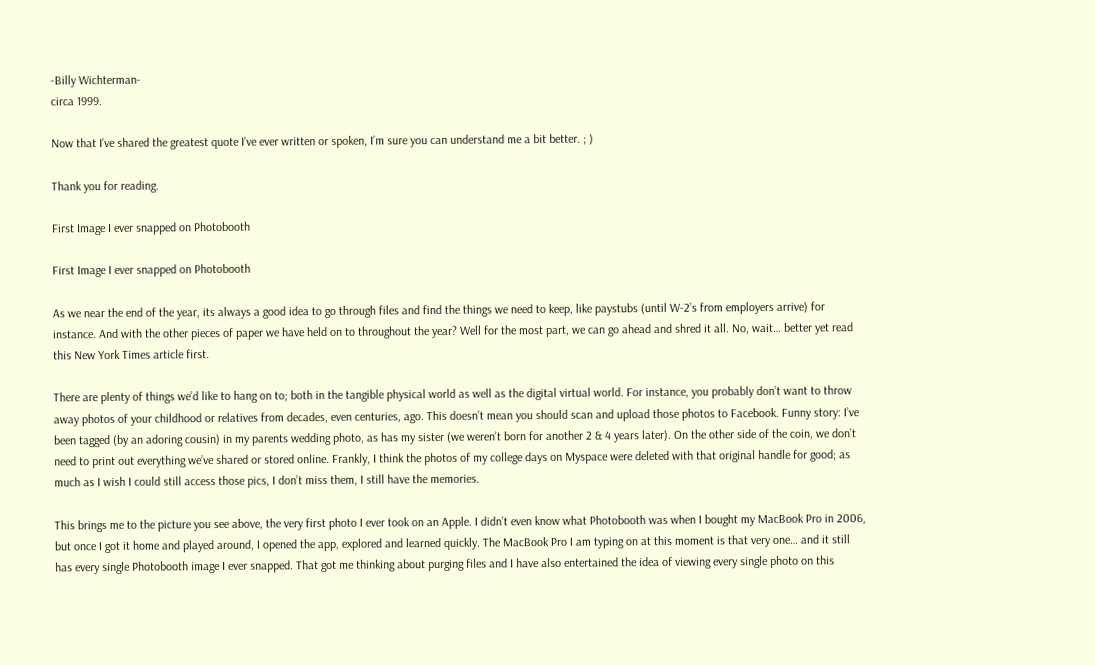-Billy Wichterman-
circa 1999.

Now that I’ve shared the greatest quote I’ve ever written or spoken, I’m sure you can understand me a bit better. ; )

Thank you for reading.

First Image I ever snapped on Photobooth

First Image I ever snapped on Photobooth

As we near the end of the year, its always a good idea to go through files and find the things we need to keep, like paystubs (until W-2’s from employers arrive) for instance. And with the other pieces of paper we have held on to throughout the year? Well for the most part, we can go ahead and shred it all. No, wait… better yet read this New York Times article first.

There are plenty of things we’d like to hang on to; both in the tangible physical world as well as the digital virtual world. For instance, you probably don’t want to throw away photos of your childhood or relatives from decades, even centuries, ago. This doesn’t mean you should scan and upload those photos to Facebook. Funny story: I’ve  been tagged (by an adoring cousin) in my parents wedding photo, as has my sister (we weren’t born for another 2 & 4 years later). On the other side of the coin, we don’t need to print out everything we’ve shared or stored online. Frankly, I think the photos of my college days on Myspace were deleted with that original handle for good; as much as I wish I could still access those pics, I don’t miss them, I still have the memories.

This brings me to the picture you see above, the very first photo I ever took on an Apple. I didn’t even know what Photobooth was when I bought my MacBook Pro in 2006, but once I got it home and played around, I opened the app, explored and learned quickly. The MacBook Pro I am typing on at this moment is that very one… and it still has every single Photobooth image I ever snapped. That got me thinking about purging files and I have also entertained the idea of viewing every single photo on this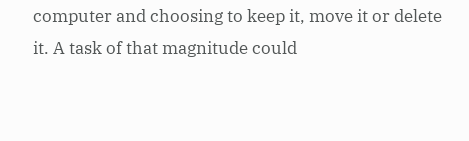computer and choosing to keep it, move it or delete it. A task of that magnitude could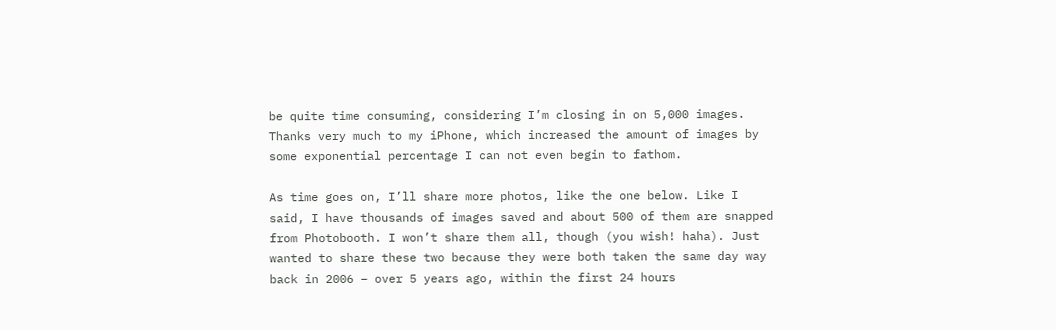be quite time consuming, considering I’m closing in on 5,000 images. Thanks very much to my iPhone, which increased the amount of images by some exponential percentage I can not even begin to fathom.

As time goes on, I’ll share more photos, like the one below. Like I said, I have thousands of images saved and about 500 of them are snapped from Photobooth. I won’t share them all, though (you wish! haha). Just wanted to share these two because they were both taken the same day way back in 2006 – over 5 years ago, within the first 24 hours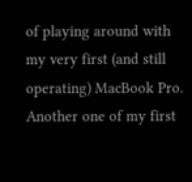of playing around with my very first (and still operating) MacBook Pro.
Another one of my first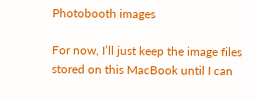Photobooth images

For now, I’ll just keep the image files stored on this MacBook until I can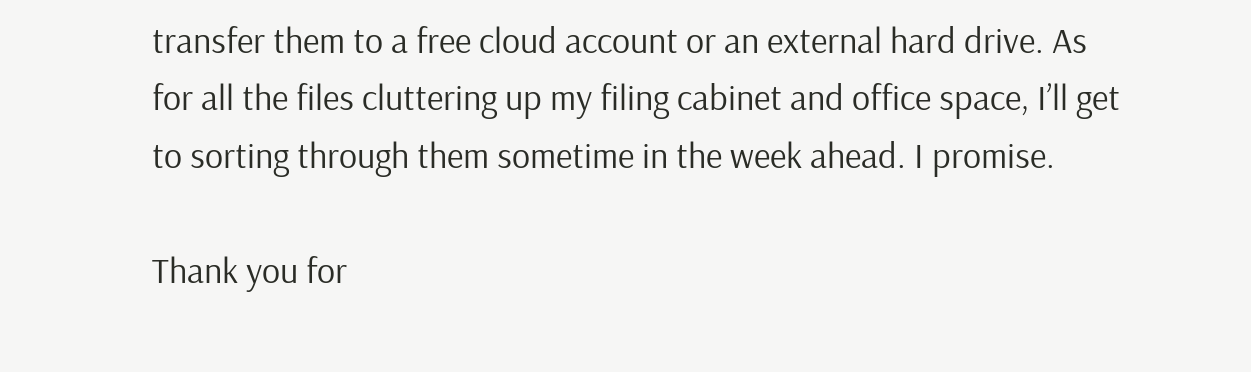transfer them to a free cloud account or an external hard drive. As for all the files cluttering up my filing cabinet and office space, I’ll get to sorting through them sometime in the week ahead. I promise.

Thank you for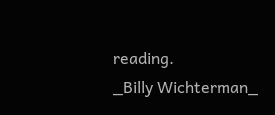reading.
_Billy Wichterman_